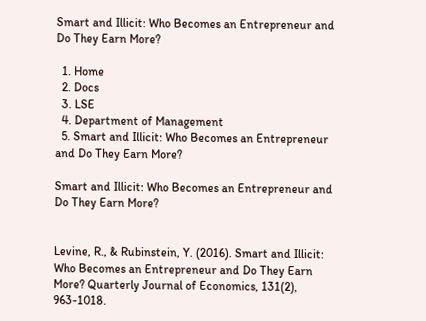Smart and Illicit: Who Becomes an Entrepreneur and Do They Earn More?

  1. Home
  2. Docs
  3. LSE
  4. Department of Management
  5. Smart and Illicit: Who Becomes an Entrepreneur and Do They Earn More?

Smart and Illicit: Who Becomes an Entrepreneur and Do They Earn More?


Levine, R., & Rubinstein, Y. (2016). Smart and Illicit: Who Becomes an Entrepreneur and Do They Earn More? Quarterly Journal of Economics, 131(2), 963-1018.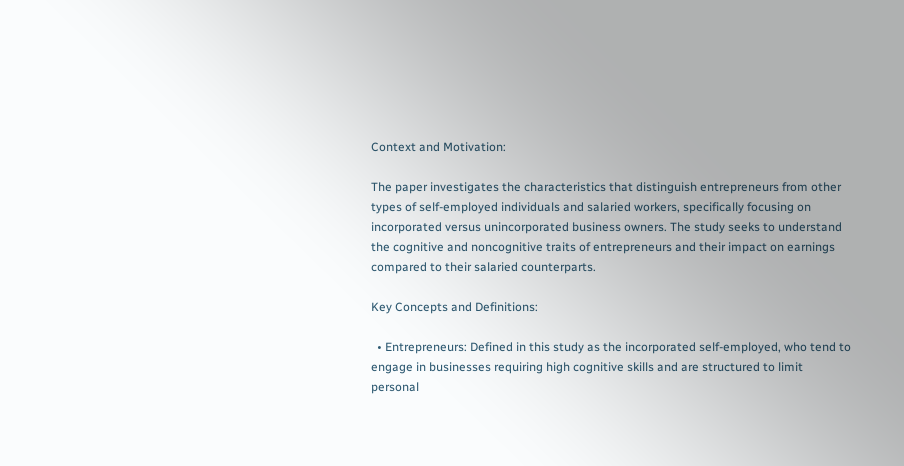Context and Motivation:

The paper investigates the characteristics that distinguish entrepreneurs from other types of self-employed individuals and salaried workers, specifically focusing on incorporated versus unincorporated business owners. The study seeks to understand the cognitive and noncognitive traits of entrepreneurs and their impact on earnings compared to their salaried counterparts.

Key Concepts and Definitions:

  • Entrepreneurs: Defined in this study as the incorporated self-employed, who tend to engage in businesses requiring high cognitive skills and are structured to limit personal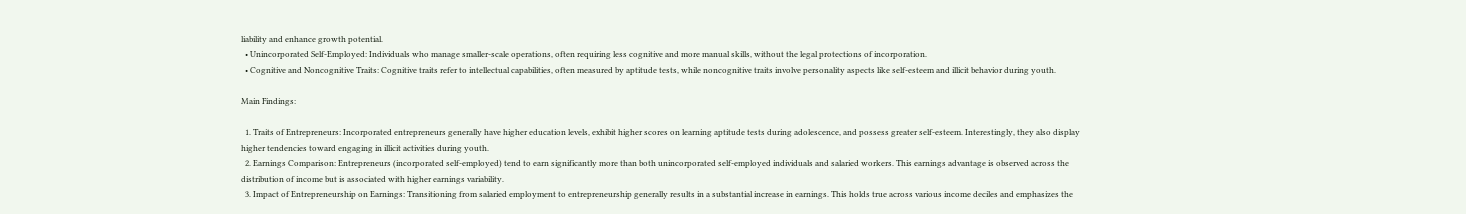liability and enhance growth potential.
  • Unincorporated Self-Employed: Individuals who manage smaller-scale operations, often requiring less cognitive and more manual skills, without the legal protections of incorporation.
  • Cognitive and Noncognitive Traits: Cognitive traits refer to intellectual capabilities, often measured by aptitude tests, while noncognitive traits involve personality aspects like self-esteem and illicit behavior during youth.

Main Findings:

  1. Traits of Entrepreneurs: Incorporated entrepreneurs generally have higher education levels, exhibit higher scores on learning aptitude tests during adolescence, and possess greater self-esteem. Interestingly, they also display higher tendencies toward engaging in illicit activities during youth.
  2. Earnings Comparison: Entrepreneurs (incorporated self-employed) tend to earn significantly more than both unincorporated self-employed individuals and salaried workers. This earnings advantage is observed across the distribution of income but is associated with higher earnings variability.
  3. Impact of Entrepreneurship on Earnings: Transitioning from salaried employment to entrepreneurship generally results in a substantial increase in earnings. This holds true across various income deciles and emphasizes the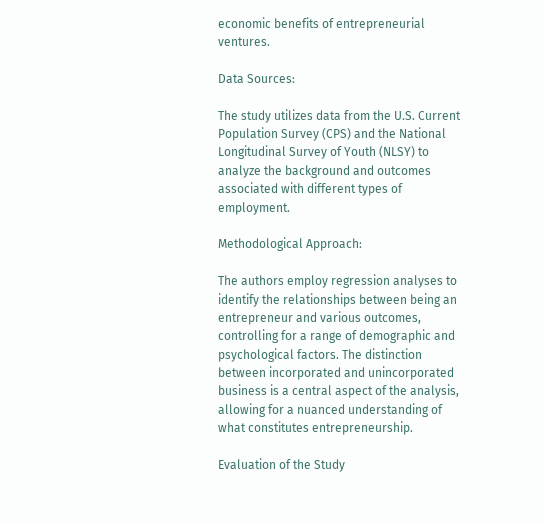economic benefits of entrepreneurial ventures.

Data Sources:

The study utilizes data from the U.S. Current Population Survey (CPS) and the National Longitudinal Survey of Youth (NLSY) to analyze the background and outcomes associated with different types of employment.

Methodological Approach:

The authors employ regression analyses to identify the relationships between being an entrepreneur and various outcomes, controlling for a range of demographic and psychological factors. The distinction between incorporated and unincorporated business is a central aspect of the analysis, allowing for a nuanced understanding of what constitutes entrepreneurship.

Evaluation of the Study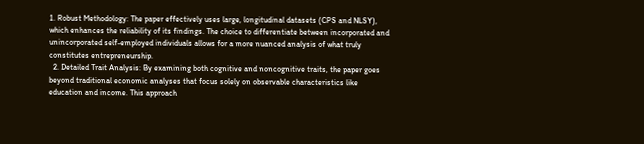1. Robust Methodology: The paper effectively uses large, longitudinal datasets (CPS and NLSY), which enhances the reliability of its findings. The choice to differentiate between incorporated and unincorporated self-employed individuals allows for a more nuanced analysis of what truly constitutes entrepreneurship.
  2. Detailed Trait Analysis: By examining both cognitive and noncognitive traits, the paper goes beyond traditional economic analyses that focus solely on observable characteristics like education and income. This approach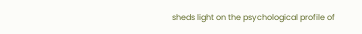sheds light on the psychological profile of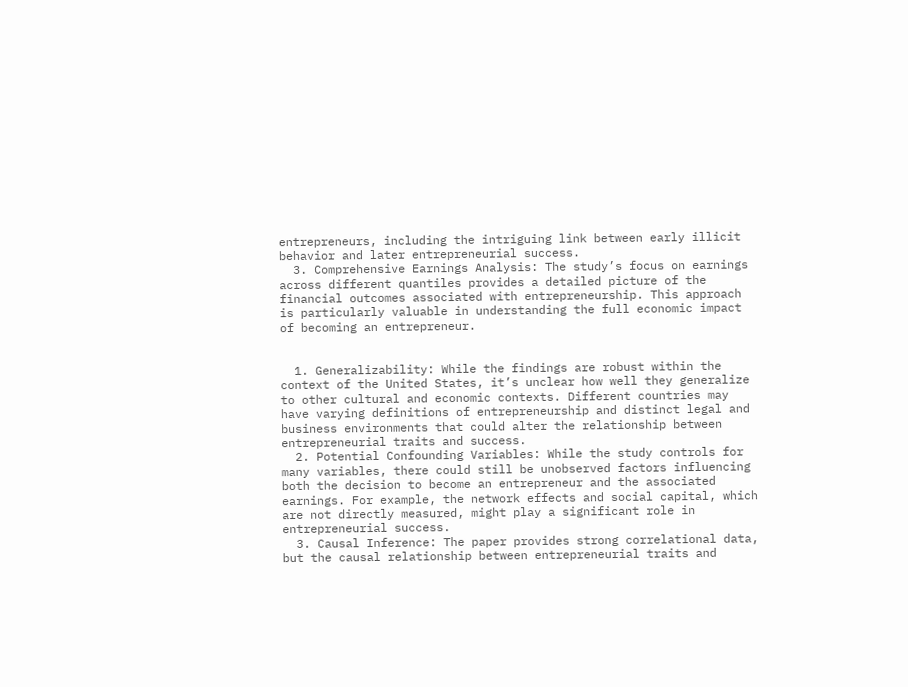entrepreneurs, including the intriguing link between early illicit behavior and later entrepreneurial success.
  3. Comprehensive Earnings Analysis: The study’s focus on earnings across different quantiles provides a detailed picture of the financial outcomes associated with entrepreneurship. This approach is particularly valuable in understanding the full economic impact of becoming an entrepreneur.


  1. Generalizability: While the findings are robust within the context of the United States, it’s unclear how well they generalize to other cultural and economic contexts. Different countries may have varying definitions of entrepreneurship and distinct legal and business environments that could alter the relationship between entrepreneurial traits and success.
  2. Potential Confounding Variables: While the study controls for many variables, there could still be unobserved factors influencing both the decision to become an entrepreneur and the associated earnings. For example, the network effects and social capital, which are not directly measured, might play a significant role in entrepreneurial success.
  3. Causal Inference: The paper provides strong correlational data, but the causal relationship between entrepreneurial traits and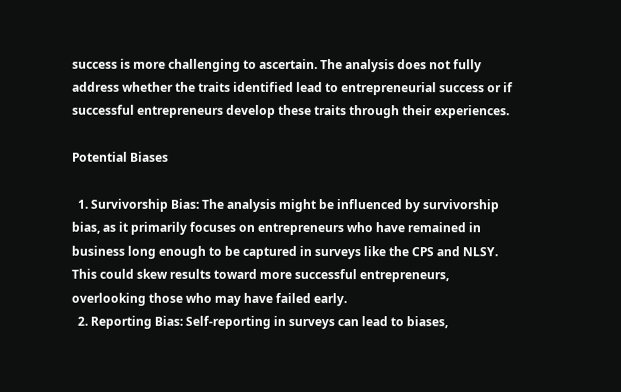success is more challenging to ascertain. The analysis does not fully address whether the traits identified lead to entrepreneurial success or if successful entrepreneurs develop these traits through their experiences.

Potential Biases

  1. Survivorship Bias: The analysis might be influenced by survivorship bias, as it primarily focuses on entrepreneurs who have remained in business long enough to be captured in surveys like the CPS and NLSY. This could skew results toward more successful entrepreneurs, overlooking those who may have failed early.
  2. Reporting Bias: Self-reporting in surveys can lead to biases,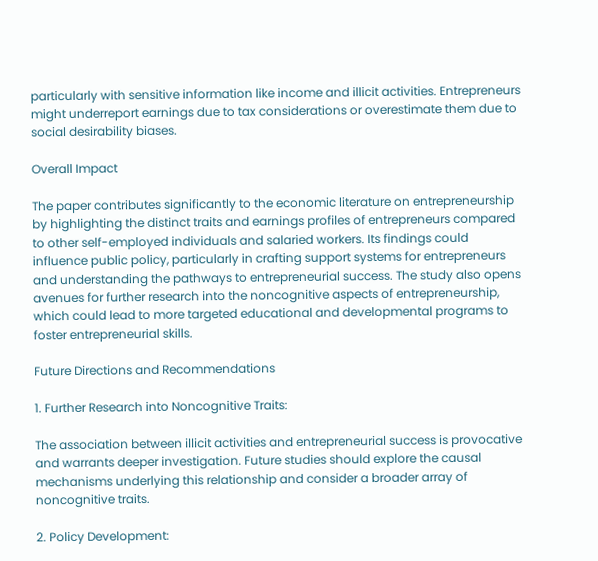particularly with sensitive information like income and illicit activities. Entrepreneurs might underreport earnings due to tax considerations or overestimate them due to social desirability biases.

Overall Impact

The paper contributes significantly to the economic literature on entrepreneurship by highlighting the distinct traits and earnings profiles of entrepreneurs compared to other self-employed individuals and salaried workers. Its findings could influence public policy, particularly in crafting support systems for entrepreneurs and understanding the pathways to entrepreneurial success. The study also opens avenues for further research into the noncognitive aspects of entrepreneurship, which could lead to more targeted educational and developmental programs to foster entrepreneurial skills.

Future Directions and Recommendations

1. Further Research into Noncognitive Traits:

The association between illicit activities and entrepreneurial success is provocative and warrants deeper investigation. Future studies should explore the causal mechanisms underlying this relationship and consider a broader array of noncognitive traits.

2. Policy Development: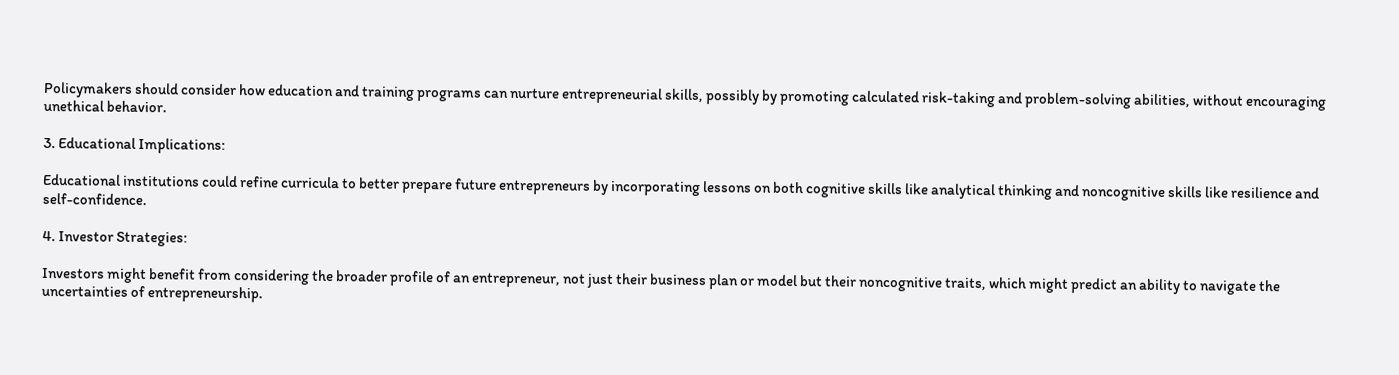Policymakers should consider how education and training programs can nurture entrepreneurial skills, possibly by promoting calculated risk-taking and problem-solving abilities, without encouraging unethical behavior.

3. Educational Implications:

Educational institutions could refine curricula to better prepare future entrepreneurs by incorporating lessons on both cognitive skills like analytical thinking and noncognitive skills like resilience and self-confidence.

4. Investor Strategies:

Investors might benefit from considering the broader profile of an entrepreneur, not just their business plan or model but their noncognitive traits, which might predict an ability to navigate the uncertainties of entrepreneurship.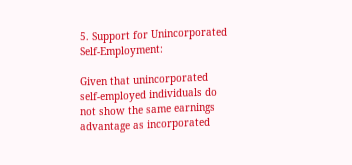5. Support for Unincorporated Self-Employment:

Given that unincorporated self-employed individuals do not show the same earnings advantage as incorporated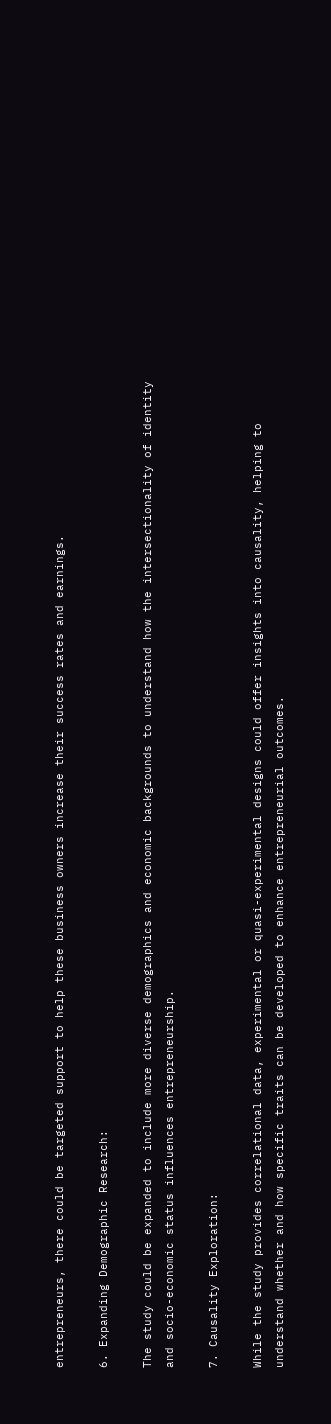entrepreneurs, there could be targeted support to help these business owners increase their success rates and earnings.

6. Expanding Demographic Research:

The study could be expanded to include more diverse demographics and economic backgrounds to understand how the intersectionality of identity and socio-economic status influences entrepreneurship.

7. Causality Exploration:

While the study provides correlational data, experimental or quasi-experimental designs could offer insights into causality, helping to understand whether and how specific traits can be developed to enhance entrepreneurial outcomes.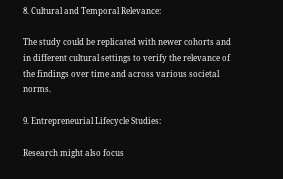8. Cultural and Temporal Relevance:

The study could be replicated with newer cohorts and in different cultural settings to verify the relevance of the findings over time and across various societal norms.

9. Entrepreneurial Lifecycle Studies:

Research might also focus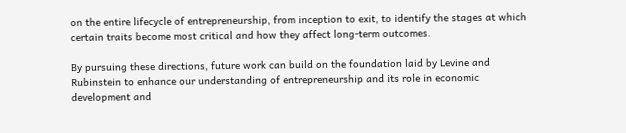on the entire lifecycle of entrepreneurship, from inception to exit, to identify the stages at which certain traits become most critical and how they affect long-term outcomes.

By pursuing these directions, future work can build on the foundation laid by Levine and Rubinstein to enhance our understanding of entrepreneurship and its role in economic development and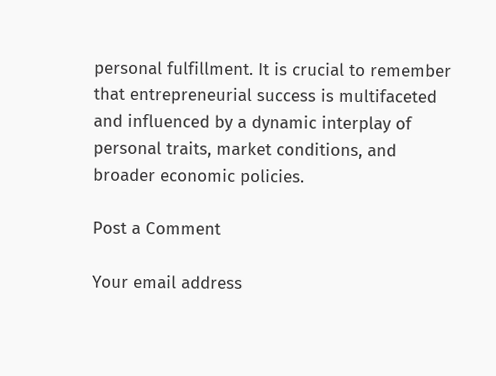personal fulfillment. It is crucial to remember that entrepreneurial success is multifaceted and influenced by a dynamic interplay of personal traits, market conditions, and broader economic policies.

Post a Comment

Your email address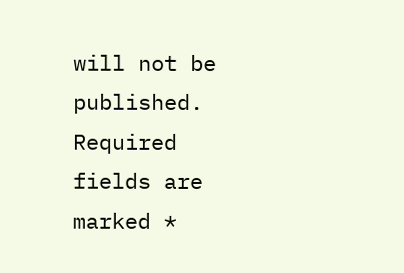will not be published. Required fields are marked *